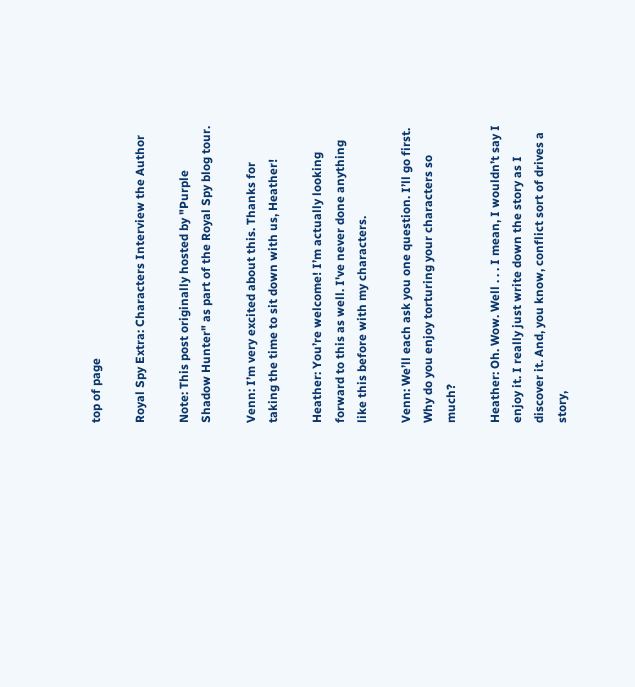top of page

Royal Spy Extra: Characters Interview the Author

Note: This post originally hosted by "Purple Shadow Hunter" as part of the Royal Spy blog tour.

Venn: I’m very excited about this. Thanks for taking the time to sit down with us, Heather!

Heather: You’re welcome! I’m actually looking forward to this as well. I've never done anything like this before with my characters.

Venn: We’ll each ask you one question. I’ll go first. Why do you enjoy torturing your characters so much?

Heather: Oh. Wow. Well . . . I mean, I wouldn’t say I enjoy it. I really just write down the story as I discover it. And, you know, conflict sort of drives a story,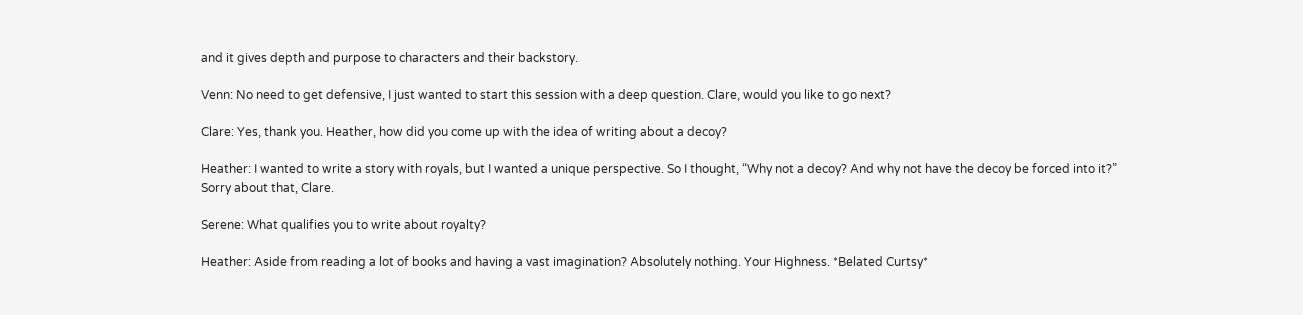and it gives depth and purpose to characters and their backstory.

Venn: No need to get defensive, I just wanted to start this session with a deep question. Clare, would you like to go next?

Clare: Yes, thank you. Heather, how did you come up with the idea of writing about a decoy?

Heather: I wanted to write a story with royals, but I wanted a unique perspective. So I thought, “Why not a decoy? And why not have the decoy be forced into it?” Sorry about that, Clare.

Serene: What qualifies you to write about royalty?

Heather: Aside from reading a lot of books and having a vast imagination? Absolutely nothing. Your Highness. *Belated Curtsy*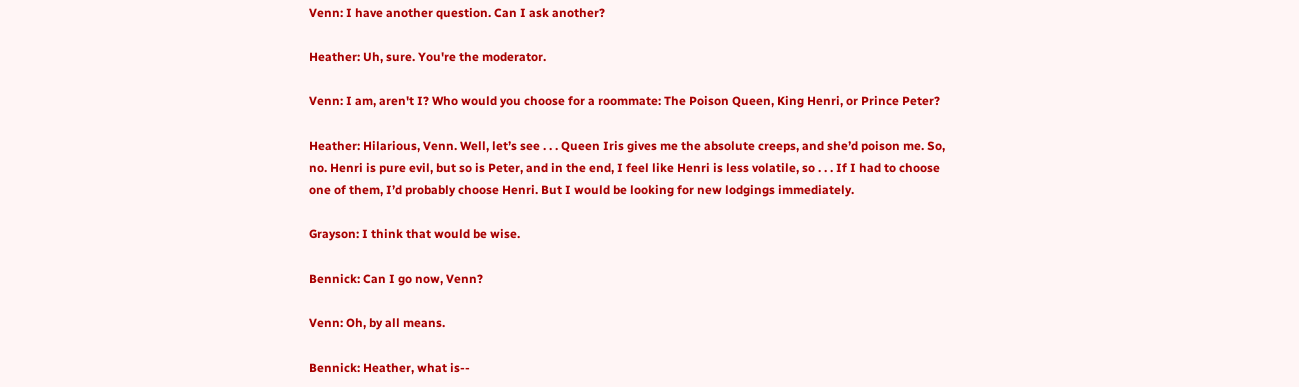Venn: I have another question. Can I ask another?

Heather: Uh, sure. You're the moderator.

Venn: I am, aren't I? Who would you choose for a roommate: The Poison Queen, King Henri, or Prince Peter?

Heather: Hilarious, Venn. Well, let’s see . . . Queen Iris gives me the absolute creeps, and she’d poison me. So, no. Henri is pure evil, but so is Peter, and in the end, I feel like Henri is less volatile, so . . . If I had to choose one of them, I’d probably choose Henri. But I would be looking for new lodgings immediately.

Grayson: I think that would be wise.

Bennick: Can I go now, Venn?

Venn: Oh, by all means.

Bennick: Heather, what is--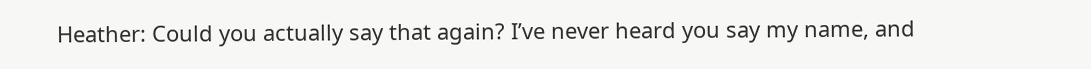Heather: Could you actually say that again? I’ve never heard you say my name, and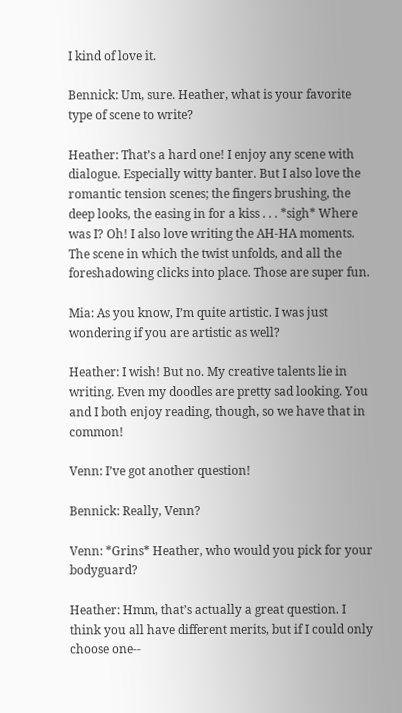I kind of love it.

Bennick: Um, sure. Heather, what is your favorite type of scene to write?

Heather: That’s a hard one! I enjoy any scene with dialogue. Especially witty banter. But I also love the romantic tension scenes; the fingers brushing, the deep looks, the easing in for a kiss . . . *sigh* Where was I? Oh! I also love writing the AH-HA moments. The scene in which the twist unfolds, and all the foreshadowing clicks into place. Those are super fun.

Mia: As you know, I’m quite artistic. I was just wondering if you are artistic as well?

Heather: I wish! But no. My creative talents lie in writing. Even my doodles are pretty sad looking. You and I both enjoy reading, though, so we have that in common!

Venn: I’ve got another question!

Bennick: Really, Venn?

Venn: *Grins* Heather, who would you pick for your bodyguard?

Heather: Hmm, that’s actually a great question. I think you all have different merits, but if I could only choose one--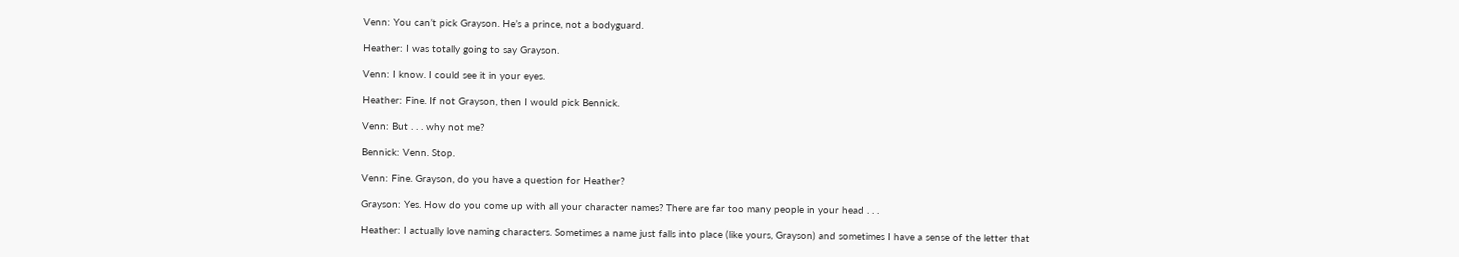Venn: You can’t pick Grayson. He’s a prince, not a bodyguard.

Heather: I was totally going to say Grayson.

Venn: I know. I could see it in your eyes.

Heather: Fine. If not Grayson, then I would pick Bennick.

Venn: But . . . why not me?

Bennick: Venn. Stop.

Venn: Fine. Grayson, do you have a question for Heather?

Grayson: Yes. How do you come up with all your character names? There are far too many people in your head . . .

Heather: I actually love naming characters. Sometimes a name just falls into place (like yours, Grayson) and sometimes I have a sense of the letter that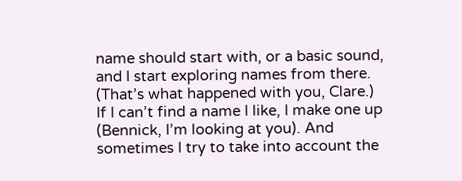name should start with, or a basic sound, and I start exploring names from there. (That’s what happened with you, Clare.) If I can’t find a name I like, I make one up (Bennick, I’m looking at you). And sometimes I try to take into account the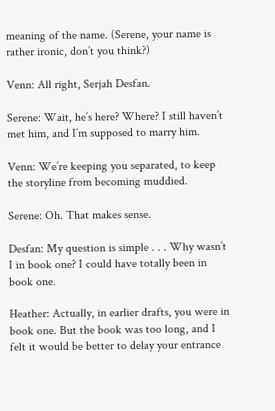meaning of the name. (Serene, your name is rather ironic, don’t you think?)

Venn: All right, Serjah Desfan.

Serene: Wait, he’s here? Where? I still haven’t met him, and I’m supposed to marry him.

Venn: We’re keeping you separated, to keep the storyline from becoming muddied.

Serene: Oh. That makes sense.

Desfan: My question is simple . . . Why wasn’t I in book one? I could have totally been in book one.

Heather: Actually, in earlier drafts, you were in book one. But the book was too long, and I felt it would be better to delay your entrance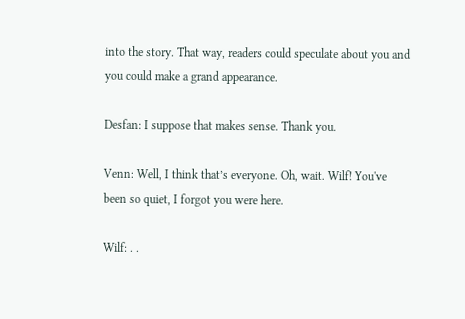into the story. That way, readers could speculate about you and you could make a grand appearance.

Desfan: I suppose that makes sense. Thank you.

Venn: Well, I think that’s everyone. Oh, wait. Wilf! You've been so quiet, I forgot you were here.

Wilf: . .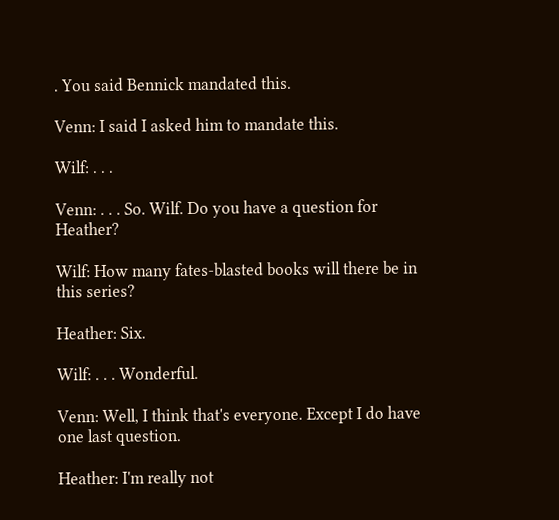. You said Bennick mandated this.

Venn: I said I asked him to mandate this.

Wilf: . . .

Venn: . . . So. Wilf. Do you have a question for Heather?

Wilf: How many fates-blasted books will there be in this series?

Heather: Six.

Wilf: . . . Wonderful.

Venn: Well, I think that's everyone. Except I do have one last question.

Heather: I'm really not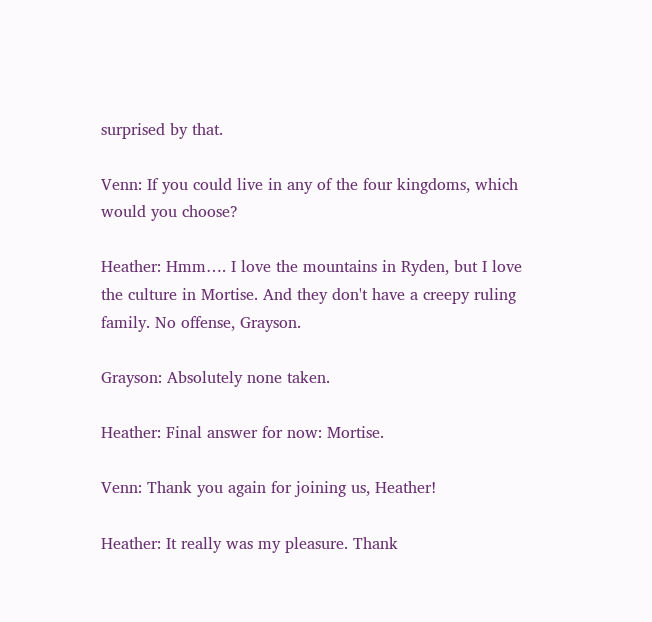surprised by that.

Venn: If you could live in any of the four kingdoms, which would you choose?

Heather: Hmm…. I love the mountains in Ryden, but I love the culture in Mortise. And they don't have a creepy ruling family. No offense, Grayson.

Grayson: Absolutely none taken.

Heather: Final answer for now: Mortise.

Venn: Thank you again for joining us, Heather!

Heather: It really was my pleasure. Thank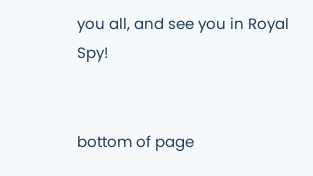you all, and see you in Royal Spy!


bottom of page